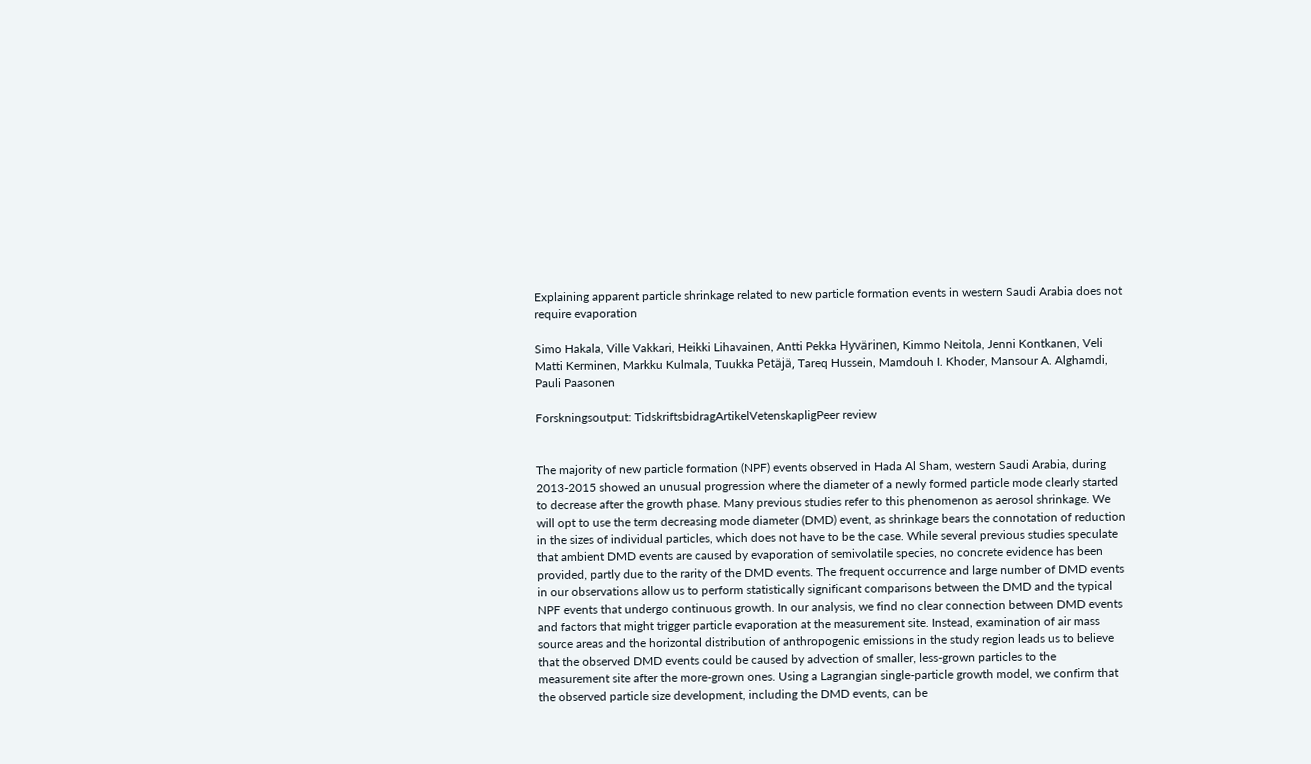Explaining apparent particle shrinkage related to new particle formation events in western Saudi Arabia does not require evaporation

Simo Hakala, Ville Vakkari, Heikki Lihavainen, Antti Pekka Hyvärinen, Kimmo Neitola, Jenni Kontkanen, Veli Matti Kerminen, Markku Kulmala, Tuukka Petäjä, Tareq Hussein, Mamdouh I. Khoder, Mansour A. Alghamdi, Pauli Paasonen

Forskningsoutput: TidskriftsbidragArtikelVetenskapligPeer review


The majority of new particle formation (NPF) events observed in Hada Al Sham, western Saudi Arabia, during 2013-2015 showed an unusual progression where the diameter of a newly formed particle mode clearly started to decrease after the growth phase. Many previous studies refer to this phenomenon as aerosol shrinkage. We will opt to use the term decreasing mode diameter (DMD) event, as shrinkage bears the connotation of reduction in the sizes of individual particles, which does not have to be the case. While several previous studies speculate that ambient DMD events are caused by evaporation of semivolatile species, no concrete evidence has been provided, partly due to the rarity of the DMD events. The frequent occurrence and large number of DMD events in our observations allow us to perform statistically significant comparisons between the DMD and the typical NPF events that undergo continuous growth. In our analysis, we find no clear connection between DMD events and factors that might trigger particle evaporation at the measurement site. Instead, examination of air mass source areas and the horizontal distribution of anthropogenic emissions in the study region leads us to believe that the observed DMD events could be caused by advection of smaller, less-grown particles to the measurement site after the more-grown ones. Using a Lagrangian single-particle growth model, we confirm that the observed particle size development, including the DMD events, can be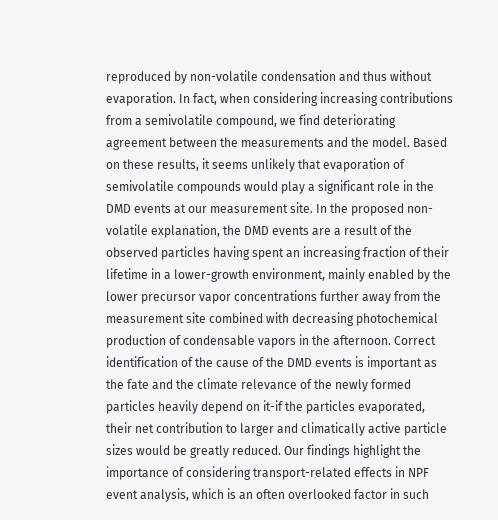reproduced by non-volatile condensation and thus without evaporation. In fact, when considering increasing contributions from a semivolatile compound, we find deteriorating agreement between the measurements and the model. Based on these results, it seems unlikely that evaporation of semivolatile compounds would play a significant role in the DMD events at our measurement site. In the proposed non-volatile explanation, the DMD events are a result of the observed particles having spent an increasing fraction of their lifetime in a lower-growth environment, mainly enabled by the lower precursor vapor concentrations further away from the measurement site combined with decreasing photochemical production of condensable vapors in the afternoon. Correct identification of the cause of the DMD events is important as the fate and the climate relevance of the newly formed particles heavily depend on it-if the particles evaporated, their net contribution to larger and climatically active particle sizes would be greatly reduced. Our findings highlight the importance of considering transport-related effects in NPF event analysis, which is an often overlooked factor in such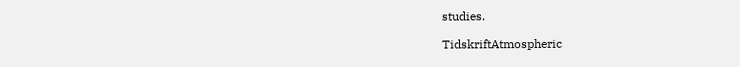studies.

TidskriftAtmospheric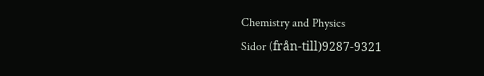Chemistry and Physics
Sidor (från-till)9287-9321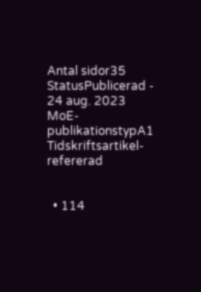Antal sidor35
StatusPublicerad - 24 aug. 2023
MoE-publikationstypA1 Tidskriftsartikel-refererad


  • 114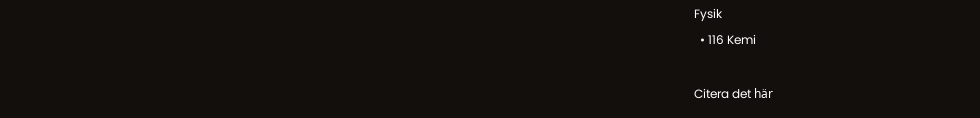Fysik
  • 116 Kemi

Citera det här